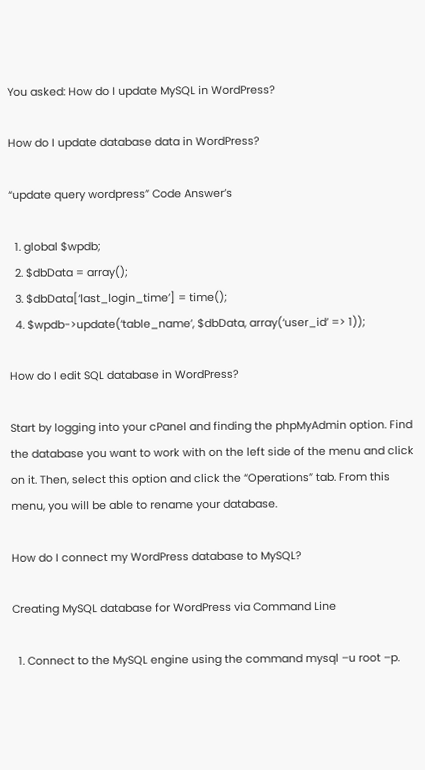You asked: How do I update MySQL in WordPress?

How do I update database data in WordPress?

“update query wordpress” Code Answer’s

  1. global $wpdb;
  2. $dbData = array();
  3. $dbData[‘last_login_time’] = time();
  4. $wpdb->update(‘table_name’, $dbData, array(‘user_id’ => 1));

How do I edit SQL database in WordPress?

Start by logging into your cPanel and finding the phpMyAdmin option. Find the database you want to work with on the left side of the menu and click on it. Then, select this option and click the “Operations” tab. From this menu, you will be able to rename your database.

How do I connect my WordPress database to MySQL?

Creating MySQL database for WordPress via Command Line

  1. Connect to the MySQL engine using the command mysql –u root –p.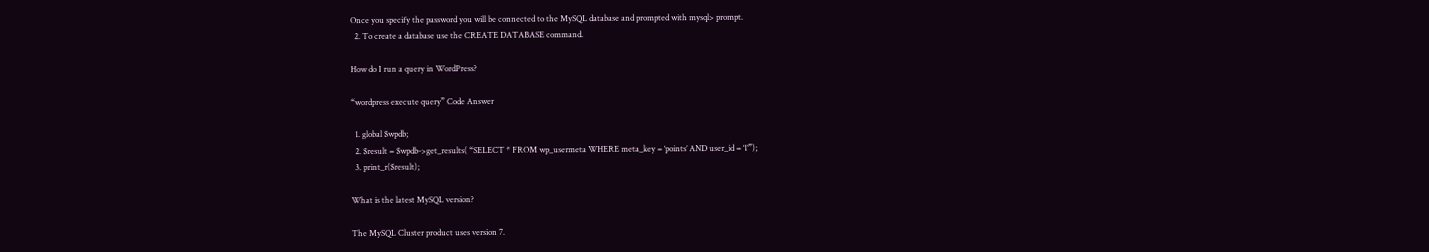Once you specify the password you will be connected to the MySQL database and prompted with mysql> prompt.
  2. To create a database use the CREATE DATABASE command.

How do I run a query in WordPress?

“wordpress execute query” Code Answer

  1. global $wpdb;
  2. $result = $wpdb->get_results( “SELECT * FROM wp_usermeta WHERE meta_key = ‘points’ AND user_id = ‘1’”);
  3. print_r($result);

What is the latest MySQL version?

The MySQL Cluster product uses version 7.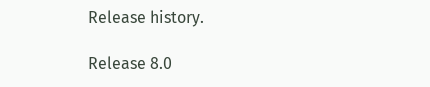Release history.

Release 8.0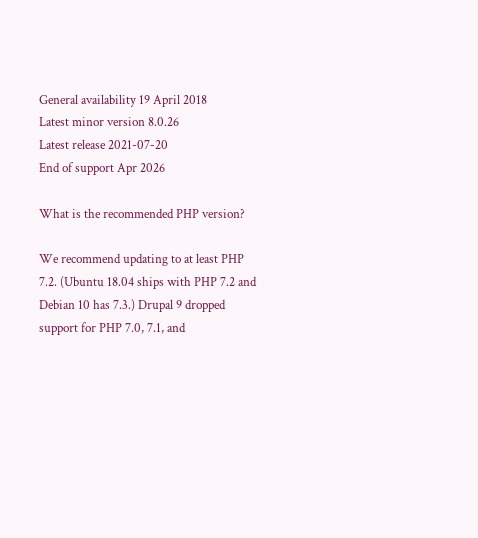General availability 19 April 2018
Latest minor version 8.0.26
Latest release 2021-07-20
End of support Apr 2026

What is the recommended PHP version?

We recommend updating to at least PHP 7.2. (Ubuntu 18.04 ships with PHP 7.2 and Debian 10 has 7.3.) Drupal 9 dropped support for PHP 7.0, 7.1, and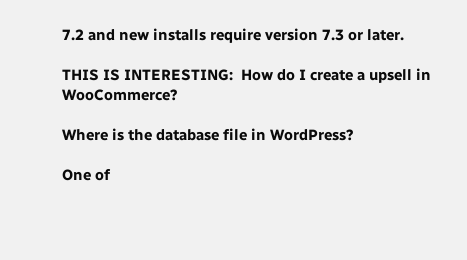7.2 and new installs require version 7.3 or later.

THIS IS INTERESTING:  How do I create a upsell in WooCommerce?

Where is the database file in WordPress?

One of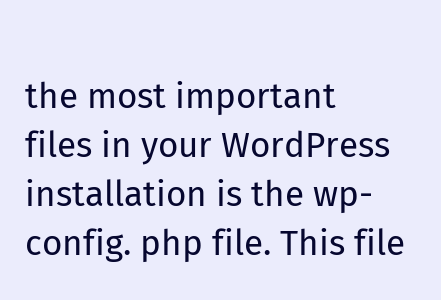the most important files in your WordPress installation is the wp-config. php file. This file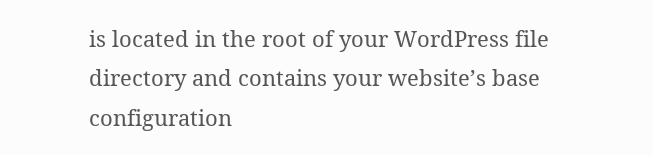is located in the root of your WordPress file directory and contains your website’s base configuration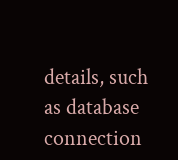details, such as database connection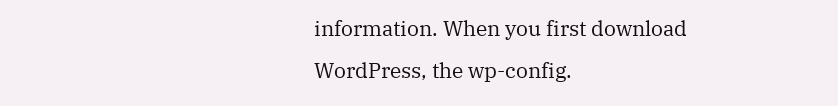information. When you first download WordPress, the wp-config.